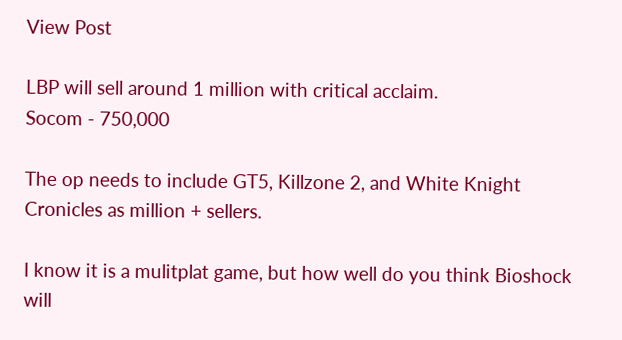View Post

LBP will sell around 1 million with critical acclaim.
Socom - 750,000

The op needs to include GT5, Killzone 2, and White Knight Cronicles as million + sellers.

I know it is a mulitplat game, but how well do you think Bioshock will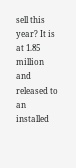sell this year? It is at 1.85 million and released to an installed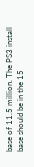base of 11.5 million. The PS3 install base should be in the 15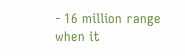- 16 million range when it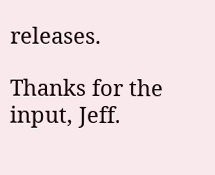releases.

Thanks for the input, Jeff.